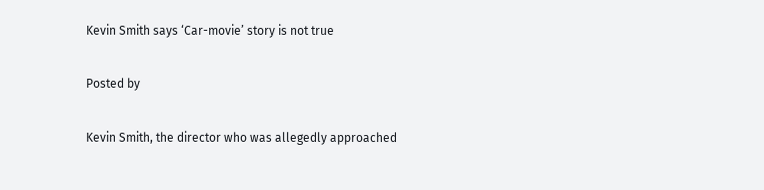Kevin Smith says ‘Car-movie’ story is not true

Posted by

Kevin Smith, the director who was allegedly approached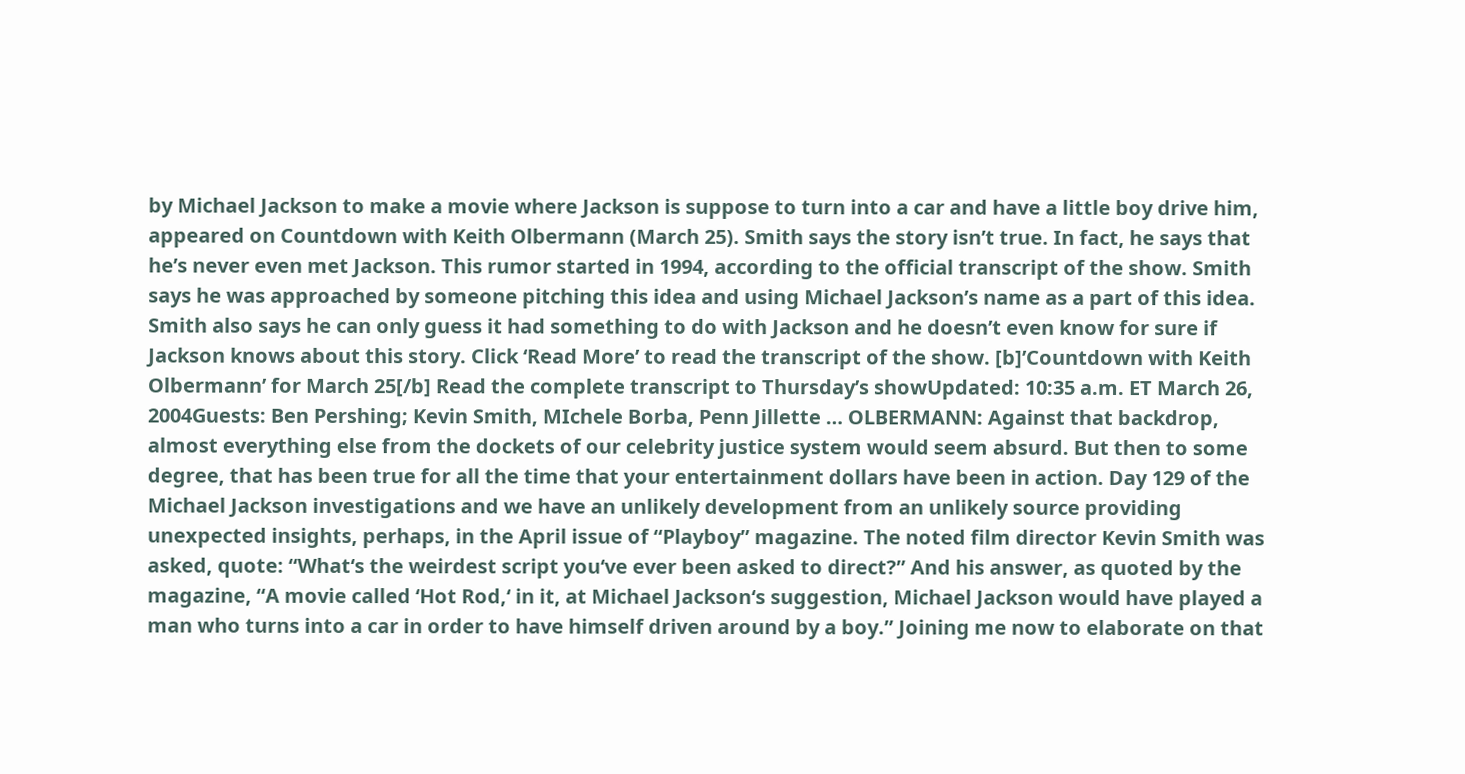by Michael Jackson to make a movie where Jackson is suppose to turn into a car and have a little boy drive him, appeared on Countdown with Keith Olbermann (March 25). Smith says the story isn’t true. In fact, he says that he’s never even met Jackson. This rumor started in 1994, according to the official transcript of the show. Smith says he was approached by someone pitching this idea and using Michael Jackson’s name as a part of this idea. Smith also says he can only guess it had something to do with Jackson and he doesn’t even know for sure if Jackson knows about this story. Click ‘Read More’ to read the transcript of the show. [b]’Countdown with Keith Olbermann’ for March 25[/b] Read the complete transcript to Thursday’s showUpdated: 10:35 a.m. ET March 26, 2004Guests: Ben Pershing; Kevin Smith, MIchele Borba, Penn Jillette … OLBERMANN: Against that backdrop, almost everything else from the dockets of our celebrity justice system would seem absurd. But then to some degree, that has been true for all the time that your entertainment dollars have been in action. Day 129 of the Michael Jackson investigations and we have an unlikely development from an unlikely source providing unexpected insights, perhaps, in the April issue of “Playboy” magazine. The noted film director Kevin Smith was asked, quote: “What‘s the weirdest script you‘ve ever been asked to direct?” And his answer, as quoted by the magazine, “A movie called ‘Hot Rod,‘ in it, at Michael Jackson‘s suggestion, Michael Jackson would have played a man who turns into a car in order to have himself driven around by a boy.” Joining me now to elaborate on that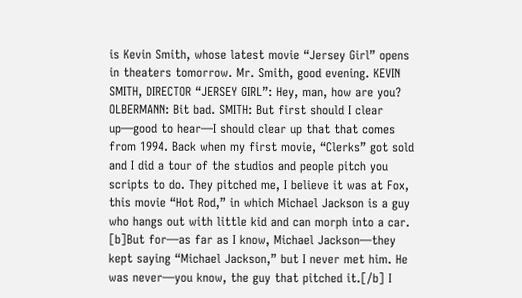is Kevin Smith, whose latest movie “Jersey Girl” opens in theaters tomorrow. Mr. Smith, good evening. KEVIN SMITH, DIRECTOR “JERSEY GIRL”: Hey, man, how are you? OLBERMANN: Bit bad. SMITH: But first should I clear up—good to hear—I should clear up that that comes from 1994. Back when my first movie, “Clerks” got sold and I did a tour of the studios and people pitch you scripts to do. They pitched me, I believe it was at Fox, this movie “Hot Rod,” in which Michael Jackson is a guy who hangs out with little kid and can morph into a car. [b]But for—as far as I know, Michael Jackson—they kept saying “Michael Jackson,” but I never met him. He was never—you know, the guy that pitched it.[/b] I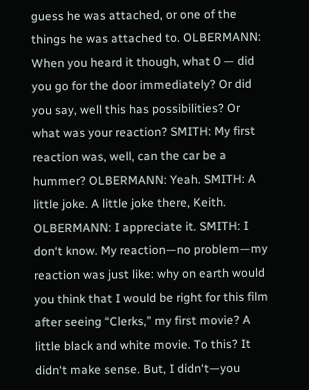guess he was attached, or one of the things he was attached to. OLBERMANN: When you heard it though, what 0 — did you go for the door immediately? Or did you say, well this has possibilities? Or what was your reaction? SMITH: My first reaction was, well, can the car be a hummer? OLBERMANN: Yeah. SMITH: A little joke. A little joke there, Keith. OLBERMANN: I appreciate it. SMITH: I don‘t know. My reaction—no problem—my reaction was just like: why on earth would you think that I would be right for this film after seeing “Clerks,” my first movie? A little black and white movie. To this? It didn‘t make sense. But, I didn‘t—you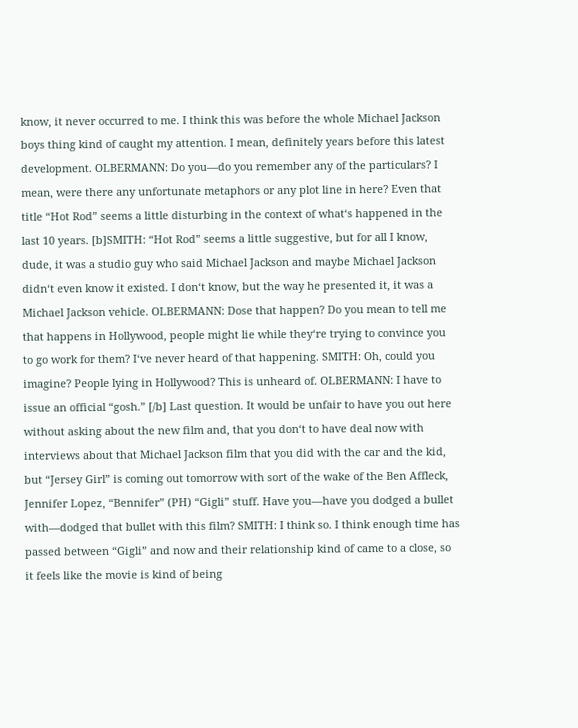know, it never occurred to me. I think this was before the whole Michael Jackson boys thing kind of caught my attention. I mean, definitely years before this latest development. OLBERMANN: Do you—do you remember any of the particulars? I mean, were there any unfortunate metaphors or any plot line in here? Even that title “Hot Rod” seems a little disturbing in the context of what‘s happened in the last 10 years. [b]SMITH: “Hot Rod” seems a little suggestive, but for all I know, dude, it was a studio guy who said Michael Jackson and maybe Michael Jackson didn‘t even know it existed. I don‘t know, but the way he presented it, it was a Michael Jackson vehicle. OLBERMANN: Dose that happen? Do you mean to tell me that happens in Hollywood, people might lie while they‘re trying to convince you to go work for them? I‘ve never heard of that happening. SMITH: Oh, could you imagine? People lying in Hollywood? This is unheard of. OLBERMANN: I have to issue an official “gosh.” [/b] Last question. It would be unfair to have you out here without asking about the new film and, that you don‘t to have deal now with interviews about that Michael Jackson film that you did with the car and the kid, but “Jersey Girl” is coming out tomorrow with sort of the wake of the Ben Affleck, Jennifer Lopez, “Bennifer” (PH) “Gigli” stuff. Have you—have you dodged a bullet with—dodged that bullet with this film? SMITH: I think so. I think enough time has passed between “Gigli” and now and their relationship kind of came to a close, so it feels like the movie is kind of being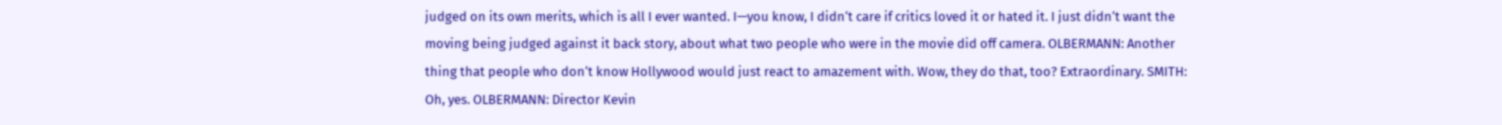judged on its own merits, which is all I ever wanted. I—you know, I didn‘t care if critics loved it or hated it. I just didn‘t want the moving being judged against it back story, about what two people who were in the movie did off camera. OLBERMANN: Another thing that people who don‘t know Hollywood would just react to amazement with. Wow, they do that, too? Extraordinary. SMITH: Oh, yes. OLBERMANN: Director Kevin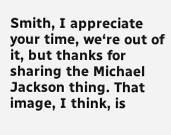Smith, I appreciate your time, we‘re out of it, but thanks for sharing the Michael Jackson thing. That image, I think, is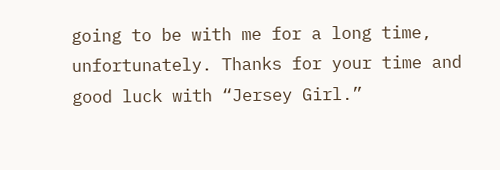going to be with me for a long time, unfortunately. Thanks for your time and good luck with “Jersey Girl.”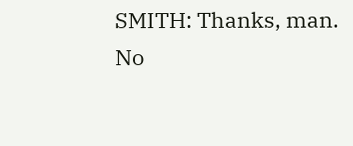SMITH: Thanks, man. No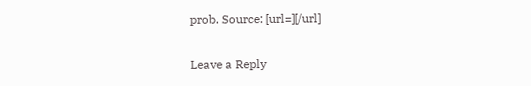prob. Source: [url=][/url]

Leave a Reply